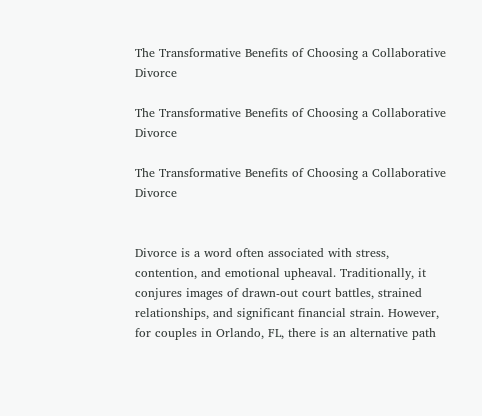The Transformative Benefits of Choosing a Collaborative Divorce

The Transformative Benefits of Choosing a Collaborative Divorce

The Transformative Benefits of Choosing a Collaborative Divorce


Divorce is a word often associated with stress, contention, and emotional upheaval. Traditionally, it conjures images of drawn-out court battles, strained relationships, and significant financial strain. However, for couples in Orlando, FL, there is an alternative path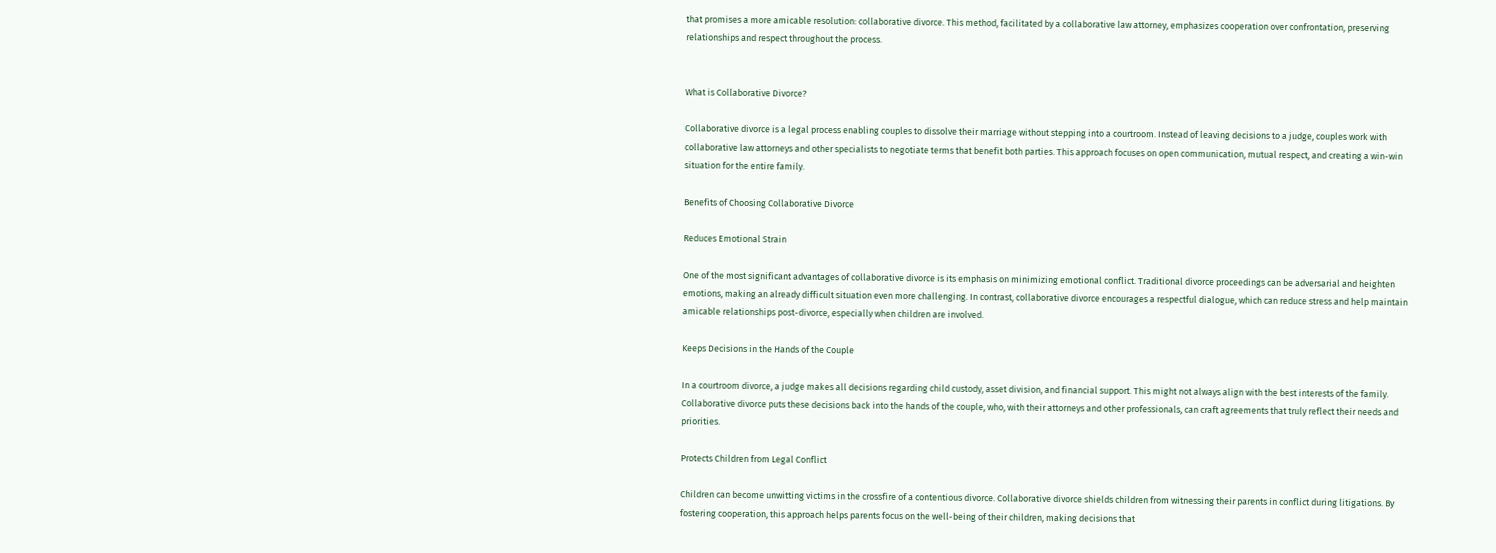that promises a more amicable resolution: collaborative divorce. This method, facilitated by a collaborative law attorney, emphasizes cooperation over confrontation, preserving relationships and respect throughout the process.


What is Collaborative Divorce?

Collaborative divorce is a legal process enabling couples to dissolve their marriage without stepping into a courtroom. Instead of leaving decisions to a judge, couples work with collaborative law attorneys and other specialists to negotiate terms that benefit both parties. This approach focuses on open communication, mutual respect, and creating a win-win situation for the entire family.

Benefits of Choosing Collaborative Divorce

Reduces Emotional Strain

One of the most significant advantages of collaborative divorce is its emphasis on minimizing emotional conflict. Traditional divorce proceedings can be adversarial and heighten emotions, making an already difficult situation even more challenging. In contrast, collaborative divorce encourages a respectful dialogue, which can reduce stress and help maintain amicable relationships post-divorce, especially when children are involved.

Keeps Decisions in the Hands of the Couple

In a courtroom divorce, a judge makes all decisions regarding child custody, asset division, and financial support. This might not always align with the best interests of the family. Collaborative divorce puts these decisions back into the hands of the couple, who, with their attorneys and other professionals, can craft agreements that truly reflect their needs and priorities.

Protects Children from Legal Conflict

Children can become unwitting victims in the crossfire of a contentious divorce. Collaborative divorce shields children from witnessing their parents in conflict during litigations. By fostering cooperation, this approach helps parents focus on the well-being of their children, making decisions that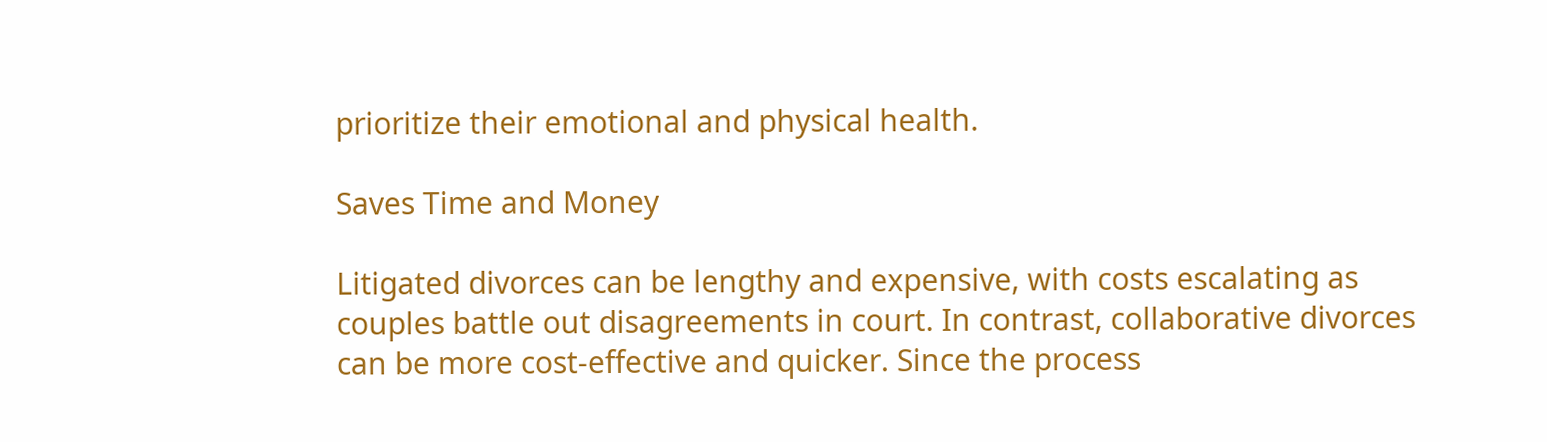prioritize their emotional and physical health.

Saves Time and Money

Litigated divorces can be lengthy and expensive, with costs escalating as couples battle out disagreements in court. In contrast, collaborative divorces can be more cost-effective and quicker. Since the process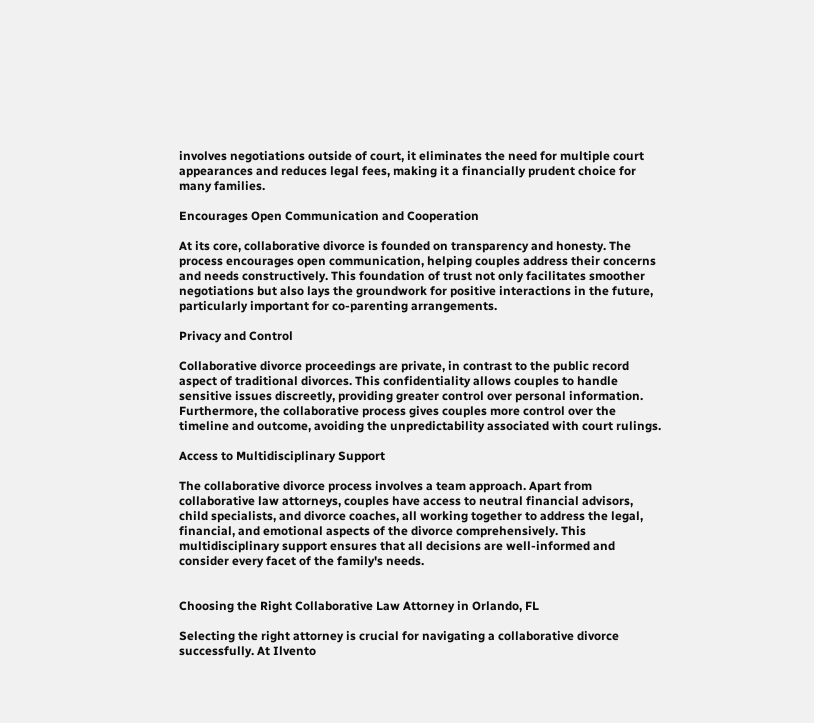involves negotiations outside of court, it eliminates the need for multiple court appearances and reduces legal fees, making it a financially prudent choice for many families.

Encourages Open Communication and Cooperation

At its core, collaborative divorce is founded on transparency and honesty. The process encourages open communication, helping couples address their concerns and needs constructively. This foundation of trust not only facilitates smoother negotiations but also lays the groundwork for positive interactions in the future, particularly important for co-parenting arrangements.

Privacy and Control

Collaborative divorce proceedings are private, in contrast to the public record aspect of traditional divorces. This confidentiality allows couples to handle sensitive issues discreetly, providing greater control over personal information. Furthermore, the collaborative process gives couples more control over the timeline and outcome, avoiding the unpredictability associated with court rulings.

Access to Multidisciplinary Support

The collaborative divorce process involves a team approach. Apart from collaborative law attorneys, couples have access to neutral financial advisors, child specialists, and divorce coaches, all working together to address the legal, financial, and emotional aspects of the divorce comprehensively. This multidisciplinary support ensures that all decisions are well-informed and consider every facet of the family's needs.


Choosing the Right Collaborative Law Attorney in Orlando, FL

Selecting the right attorney is crucial for navigating a collaborative divorce successfully. At Ilvento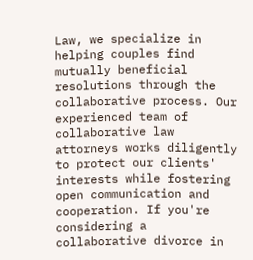Law, we specialize in helping couples find mutually beneficial resolutions through the collaborative process. Our experienced team of collaborative law attorneys works diligently to protect our clients' interests while fostering open communication and cooperation. If you're considering a collaborative divorce in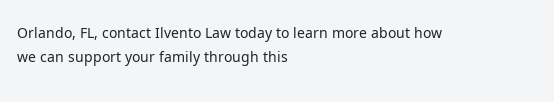Orlando, FL, contact Ilvento Law today to learn more about how we can support your family through this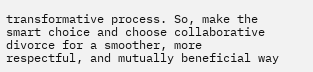transformative process. So, make the smart choice and choose collaborative divorce for a smoother, more respectful, and mutually beneficial way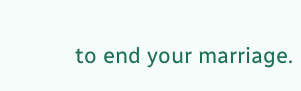to end your marriage.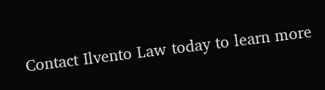Contact Ilvento Law today to learn more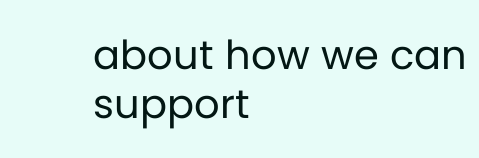about how we can support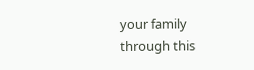your family through this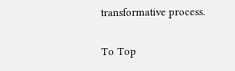transformative process.

To Top